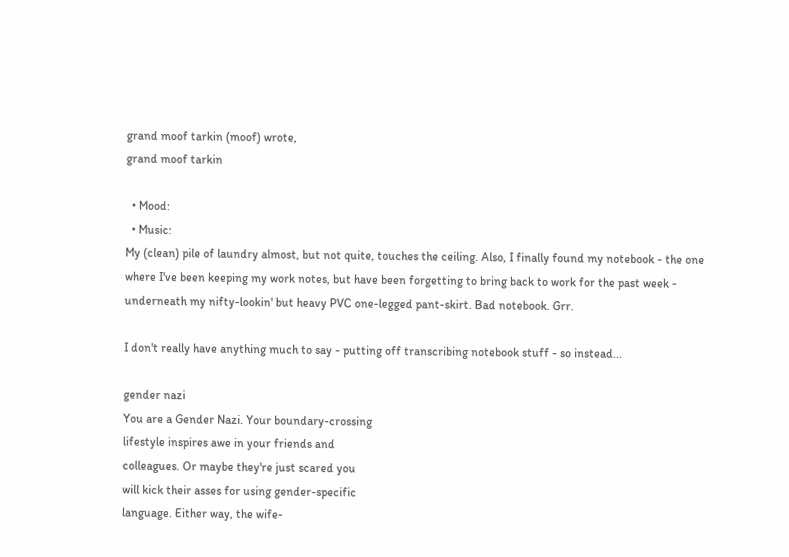grand moof tarkin (moof) wrote,
grand moof tarkin

  • Mood:
  • Music:
My (clean) pile of laundry almost, but not quite, touches the ceiling. Also, I finally found my notebook - the one where I've been keeping my work notes, but have been forgetting to bring back to work for the past week - underneath my nifty-lookin' but heavy PVC one-legged pant-skirt. Bad notebook. Grr.

I don't really have anything much to say - putting off transcribing notebook stuff - so instead...

gender nazi
You are a Gender Nazi. Your boundary-crossing
lifestyle inspires awe in your friends and
colleagues. Or maybe they're just scared you
will kick their asses for using gender-specific
language. Either way, the wife-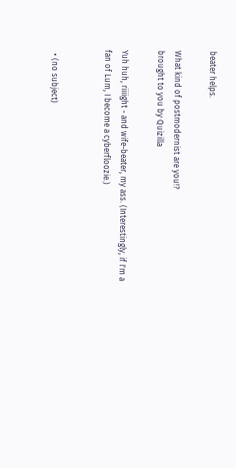beater helps.

What kind of postmodernist are you!?
brought to you by Quizilla

Yuh huh, riiiight - and wife-beater, my ass. (Interestingly, if I'm a fan of Lum, I become a cyberfloozie.)


  • (no subject)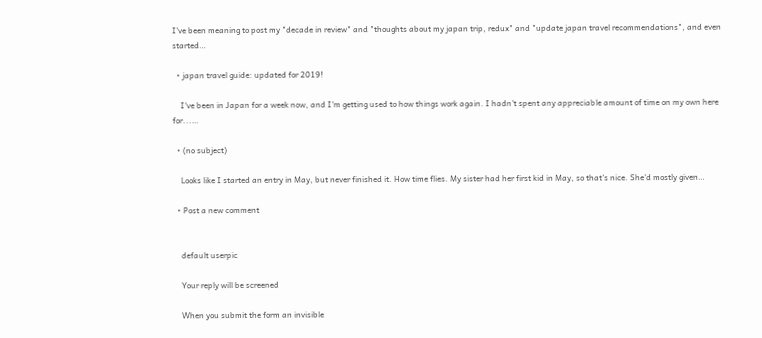I've been meaning to post my "decade in review" and "thoughts about my japan trip, redux" and "update japan travel recommendations", and even started…

  • japan travel guide: updated for 2019!

    I've been in Japan for a week now, and I'm getting used to how things work again. I hadn't spent any appreciable amount of time on my own here for...…

  • (no subject)

    Looks like I started an entry in May, but never finished it. How time flies. My sister had her first kid in May, so that's nice. She'd mostly given…

  • Post a new comment


    default userpic

    Your reply will be screened

    When you submit the form an invisible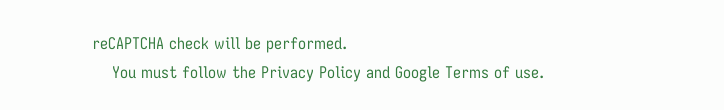reCAPTCHA check will be performed.
    You must follow the Privacy Policy and Google Terms of use.